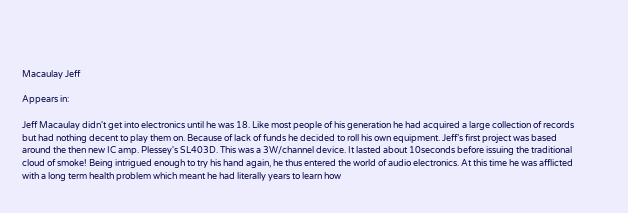Macaulay Jeff

Appears in:

Jeff Macaulay didn't get into electronics until he was 18. Like most people of his generation he had acquired a large collection of records but had nothing decent to play them on. Because of lack of funds he decided to roll his own equipment. Jeff’s first project was based around the then new IC amp. Plessey's SL403D. This was a 3W/channel device. It lasted about 10seconds before issuing the traditional cloud of smoke! Being intrigued enough to try his hand again, he thus entered the world of audio electronics. At this time he was afflicted with a long term health problem which meant he had literally years to learn how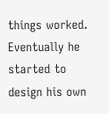things worked. Eventually he started to design his own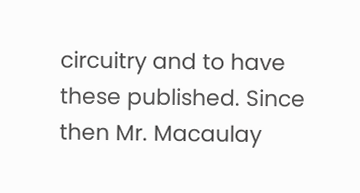circuitry and to have these published. Since then Mr. Macaulay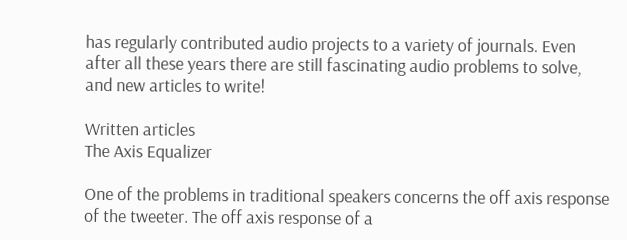has regularly contributed audio projects to a variety of journals. Even after all these years there are still fascinating audio problems to solve, and new articles to write!

Written articles
The Axis Equalizer

One of the problems in traditional speakers concerns the off axis response of the tweeter. The off axis response of a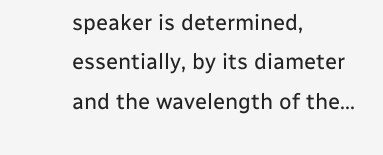speaker is determined, essentially, by its diameter and the wavelength of the...